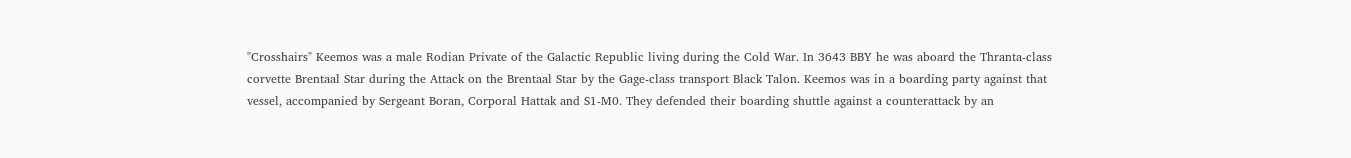"Crosshairs" Keemos was a male Rodian Private of the Galactic Republic living during the Cold War. In 3643 BBY he was aboard the Thranta-class corvette Brentaal Star during the Attack on the Brentaal Star by the Gage-class transport Black Talon. Keemos was in a boarding party against that vessel, accompanied by Sergeant Boran, Corporal Hattak and S1-M0. They defended their boarding shuttle against a counterattack by an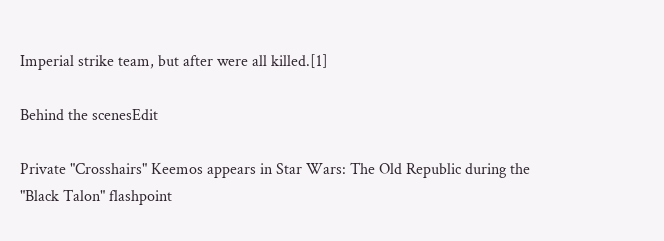Imperial strike team, but after were all killed.[1]

Behind the scenesEdit

Private "Crosshairs" Keemos appears in Star Wars: The Old Republic during the "Black Talon" flashpoint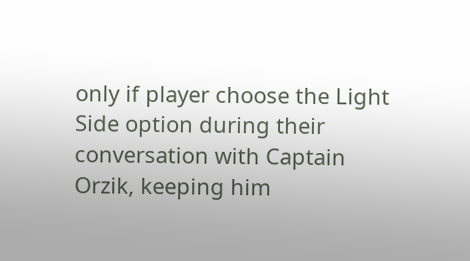only if player choose the Light Side option during their conversation with Captain Orzik, keeping him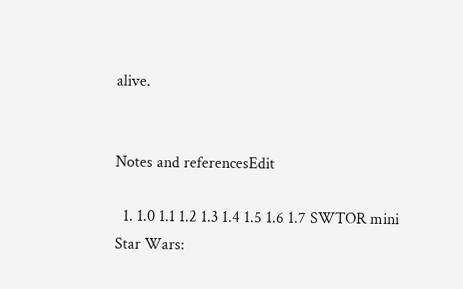alive.


Notes and referencesEdit

  1. 1.0 1.1 1.2 1.3 1.4 1.5 1.6 1.7 SWTOR mini Star Wars: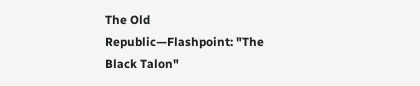The Old Republic—Flashpoint: "The Black Talon"